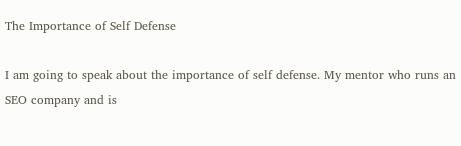The Importance of Self Defense

I am going to speak about the importance of self defense. My mentor who runs an SEO company and is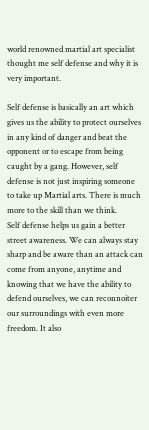world renowned martial art specialist thought me self defense and why it is very important.

Self defense is basically an art which gives us the ability to protect ourselves in any kind of danger and beat the opponent or to escape from being caught by a gang. However, self defense is not just inspiring someone to take up Martial arts. There is much more to the skill than we think.
Self defense helps us gain a better street awareness. We can always stay sharp and be aware than an attack can come from anyone, anytime and knowing that we have the ability to defend ourselves, we can reconnoiter our surroundings with even more freedom. It also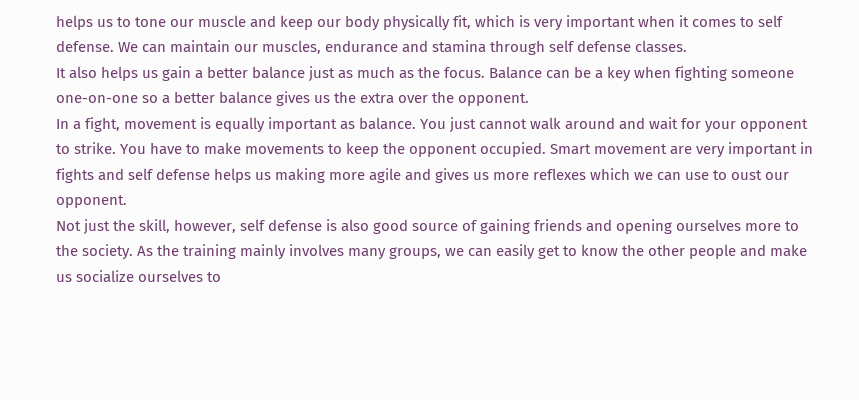helps us to tone our muscle and keep our body physically fit, which is very important when it comes to self defense. We can maintain our muscles, endurance and stamina through self defense classes.
It also helps us gain a better balance just as much as the focus. Balance can be a key when fighting someone one-on-one so a better balance gives us the extra over the opponent.
In a fight, movement is equally important as balance. You just cannot walk around and wait for your opponent to strike. You have to make movements to keep the opponent occupied. Smart movement are very important in fights and self defense helps us making more agile and gives us more reflexes which we can use to oust our opponent.
Not just the skill, however, self defense is also good source of gaining friends and opening ourselves more to the society. As the training mainly involves many groups, we can easily get to know the other people and make us socialize ourselves to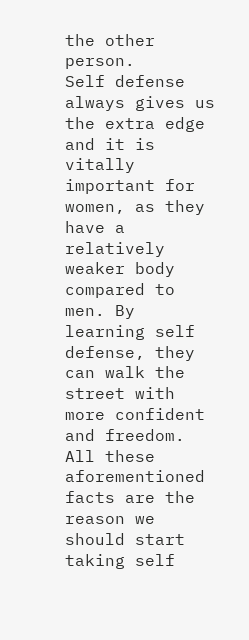the other person.
Self defense always gives us the extra edge and it is vitally important for women, as they have a relatively weaker body compared to men. By learning self defense, they can walk the street with more confident and freedom.
All these aforementioned facts are the reason we should start taking self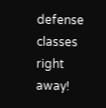defense classes right away!